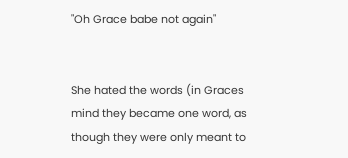"Oh Grace babe not again"


She hated the words (in Graces mind they became one word, as though they were only meant to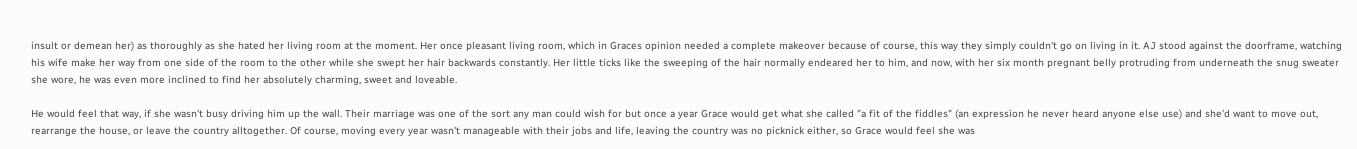insult or demean her) as thoroughly as she hated her living room at the moment. Her once pleasant living room, which in Graces opinion needed a complete makeover because of course, this way they simply couldn't go on living in it. AJ stood against the doorframe, watching his wife make her way from one side of the room to the other while she swept her hair backwards constantly. Her little ticks like the sweeping of the hair normally endeared her to him, and now, with her six month pregnant belly protruding from underneath the snug sweater she wore, he was even more inclined to find her absolutely charming, sweet and loveable.

He would feel that way, if she wasn't busy driving him up the wall. Their marriage was one of the sort any man could wish for but once a year Grace would get what she called "a fit of the fiddles" (an expression he never heard anyone else use) and she'd want to move out, rearrange the house, or leave the country alltogether. Of course, moving every year wasn't manageable with their jobs and life, leaving the country was no picknick either, so Grace would feel she was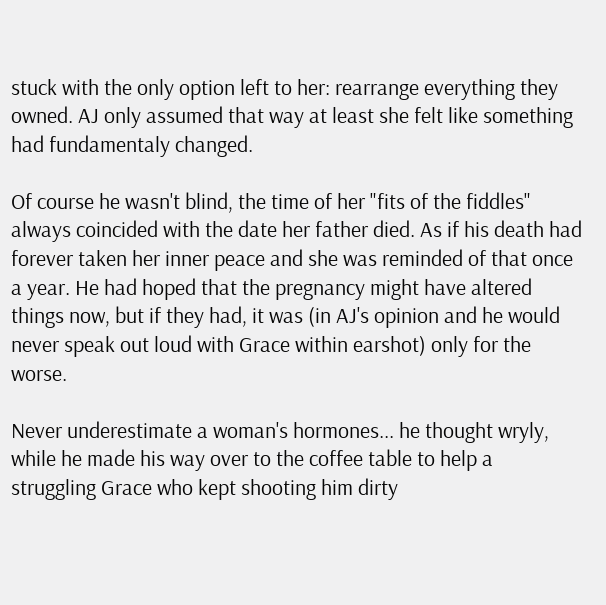stuck with the only option left to her: rearrange everything they owned. AJ only assumed that way at least she felt like something had fundamentaly changed.

Of course he wasn't blind, the time of her "fits of the fiddles" always coincided with the date her father died. As if his death had forever taken her inner peace and she was reminded of that once a year. He had hoped that the pregnancy might have altered things now, but if they had, it was (in AJ's opinion and he would never speak out loud with Grace within earshot) only for the worse.

Never underestimate a woman's hormones... he thought wryly, while he made his way over to the coffee table to help a struggling Grace who kept shooting him dirty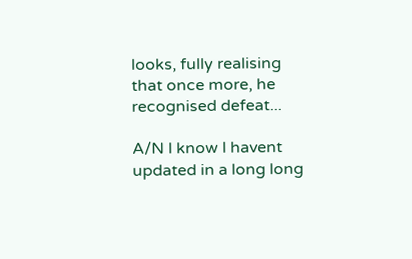looks, fully realising that once more, he recognised defeat...

A/N l know l havent updated in a long long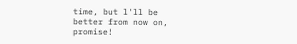time, but l'll be better from now on, promise!